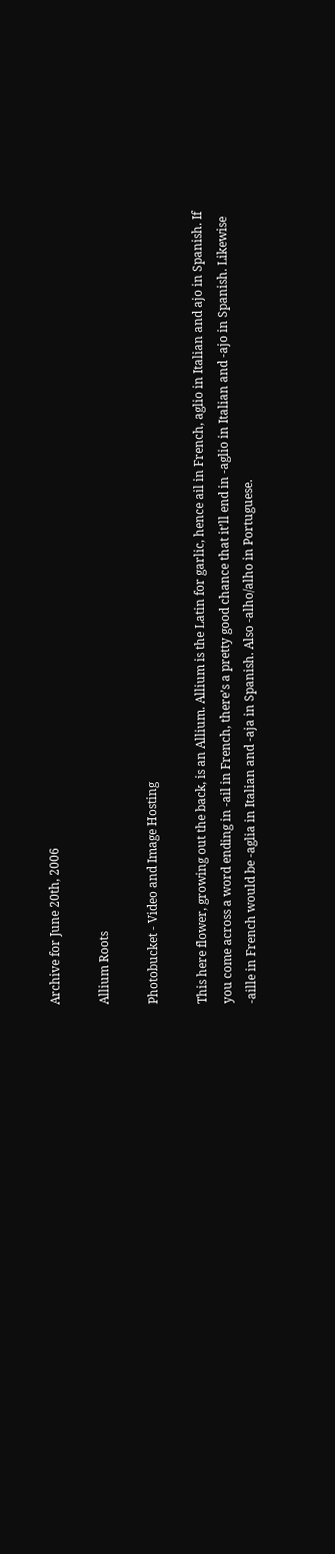Archive for June 20th, 2006

Allium Roots

Photobucket - Video and Image Hosting

This here flower, growing out the back, is an Allium. Allium is the Latin for garlic, hence ail in French, aglio in Italian and ajo in Spanish. If you come across a word ending in -ail in French, there’s a pretty good chance that it’ll end in -aglio in Italian and -ajo in Spanish. Likewise -aille in French would be -aglia in Italian and -aja in Spanish. Also -alho/alho in Portuguese.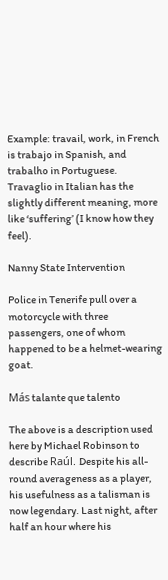Example: travail, work, in French is trabajo in Spanish, and trabalho in Portuguese. Travaglio in Italian has the slightly different meaning, more like ‘suffering’ (I know how they feel).

Nanny State Intervention

Police in Tenerife pull over a motorcycle with three passengers, one of whom happened to be a helmet-wearing goat.

Más talante que talento

The above is a description used here by Michael Robinson to describe Raúl. Despite his all-round averageness as a player, his usefulness as a talisman is now legendary. Last night, after half an hour where his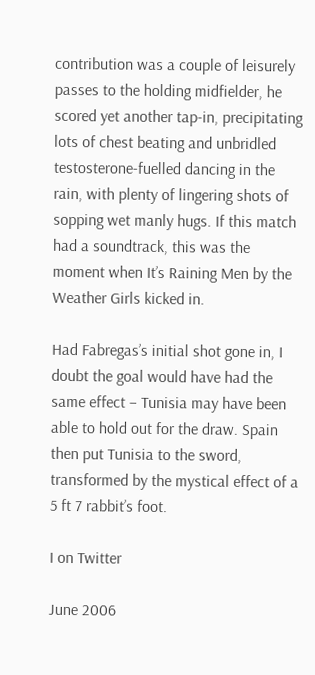contribution was a couple of leisurely passes to the holding midfielder, he scored yet another tap-in, precipitating lots of chest beating and unbridled testosterone-fuelled dancing in the rain, with plenty of lingering shots of sopping wet manly hugs. If this match had a soundtrack, this was the moment when It’s Raining Men by the Weather Girls kicked in.

Had Fabregas’s initial shot gone in, I doubt the goal would have had the same effect – Tunisia may have been able to hold out for the draw. Spain then put Tunisia to the sword, transformed by the mystical effect of a 5 ft 7 rabbit’s foot.

I on Twitter

June 2006